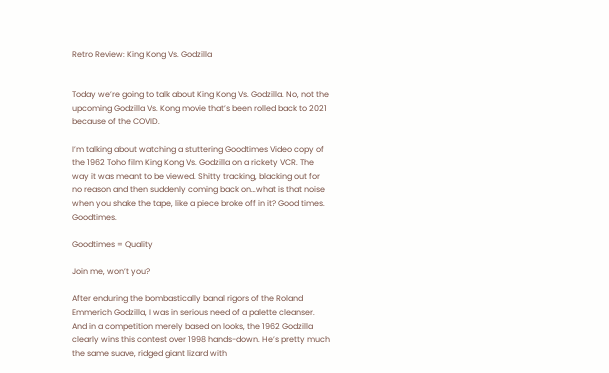Retro Review: King Kong Vs. Godzilla


Today we’re going to talk about King Kong Vs. Godzilla. No, not the upcoming Godzilla Vs. Kong movie that’s been rolled back to 2021 because of the COVID.

I’m talking about watching a stuttering Goodtimes Video copy of the 1962 Toho film King Kong Vs. Godzilla on a rickety VCR. The way it was meant to be viewed. Shitty tracking, blacking out for no reason and then suddenly coming back on…what is that noise when you shake the tape, like a piece broke off in it? Good times. Goodtimes.

Goodtimes = Quality

Join me, won’t you?

After enduring the bombastically banal rigors of the Roland Emmerich Godzilla, I was in serious need of a palette cleanser. And in a competition merely based on looks, the 1962 Godzilla clearly wins this contest over 1998 hands-down. He’s pretty much the same suave, ridged giant lizard with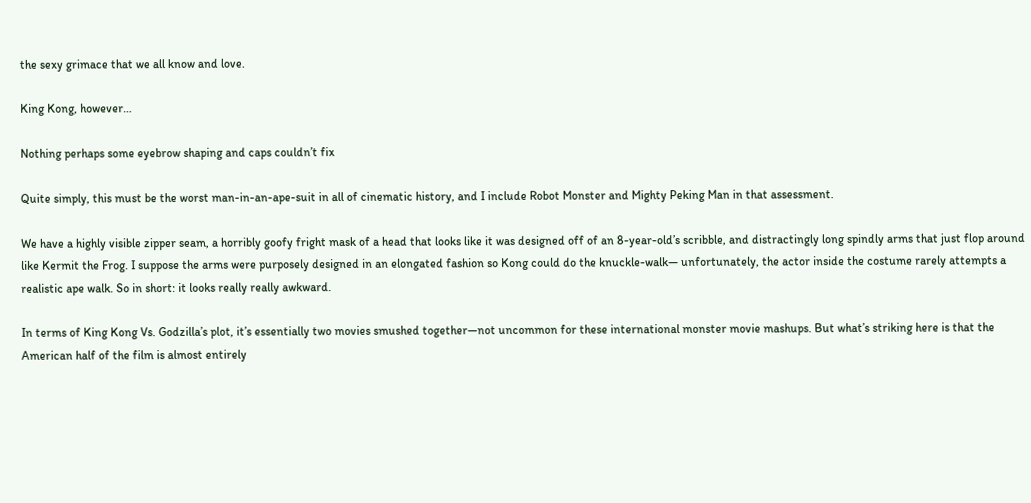the sexy grimace that we all know and love.

King Kong, however…

Nothing perhaps some eyebrow shaping and caps couldn’t fix

Quite simply, this must be the worst man-in-an-ape-suit in all of cinematic history, and I include Robot Monster and Mighty Peking Man in that assessment.

We have a highly visible zipper seam, a horribly goofy fright mask of a head that looks like it was designed off of an 8-year-old’s scribble, and distractingly long spindly arms that just flop around like Kermit the Frog. I suppose the arms were purposely designed in an elongated fashion so Kong could do the knuckle-walk— unfortunately, the actor inside the costume rarely attempts a realistic ape walk. So in short: it looks really really awkward.

In terms of King Kong Vs. Godzilla’s plot, it’s essentially two movies smushed together—not uncommon for these international monster movie mashups. But what’s striking here is that the American half of the film is almost entirely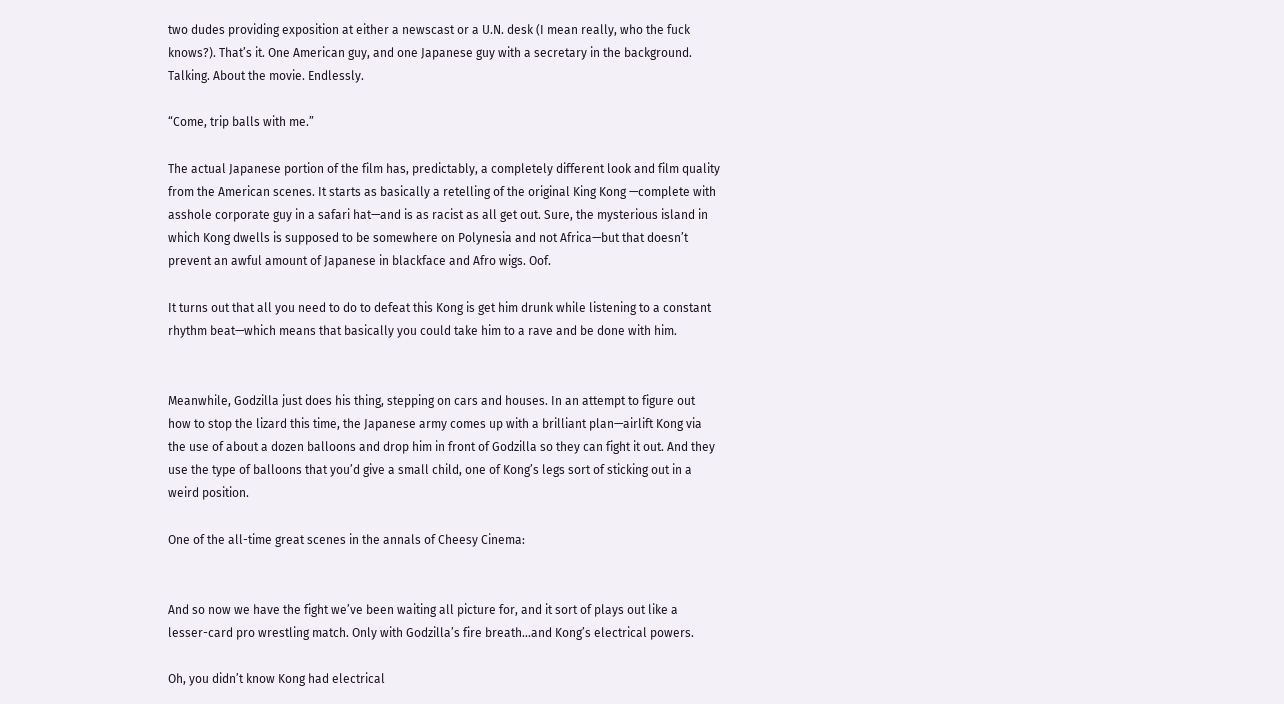two dudes providing exposition at either a newscast or a U.N. desk (I mean really, who the fuck knows?). That’s it. One American guy, and one Japanese guy with a secretary in the background. Talking. About the movie. Endlessly.

“Come, trip balls with me.”

The actual Japanese portion of the film has, predictably, a completely different look and film quality from the American scenes. It starts as basically a retelling of the original King Kong —complete with asshole corporate guy in a safari hat—and is as racist as all get out. Sure, the mysterious island in which Kong dwells is supposed to be somewhere on Polynesia and not Africa—but that doesn’t prevent an awful amount of Japanese in blackface and Afro wigs. Oof.

It turns out that all you need to do to defeat this Kong is get him drunk while listening to a constant rhythm beat—which means that basically you could take him to a rave and be done with him.


Meanwhile, Godzilla just does his thing, stepping on cars and houses. In an attempt to figure out how to stop the lizard this time, the Japanese army comes up with a brilliant plan—airlift Kong via the use of about a dozen balloons and drop him in front of Godzilla so they can fight it out. And they use the type of balloons that you’d give a small child, one of Kong’s legs sort of sticking out in a weird position.

One of the all-time great scenes in the annals of Cheesy Cinema:


And so now we have the fight we’ve been waiting all picture for, and it sort of plays out like a lesser-card pro wrestling match. Only with Godzilla’s fire breath…and Kong’s electrical powers.

Oh, you didn’t know Kong had electrical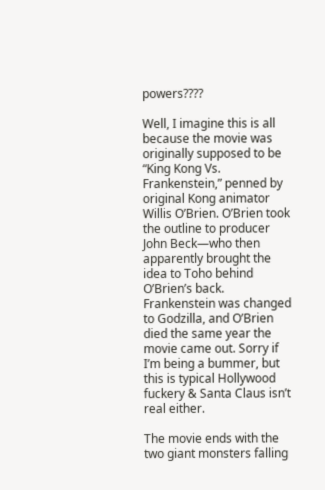powers????

Well, I imagine this is all because the movie was originally supposed to be “King Kong Vs. Frankenstein,” penned by original Kong animator Willis O’Brien. O’Brien took the outline to producer John Beck—who then apparently brought the idea to Toho behind O’Brien’s back. Frankenstein was changed to Godzilla, and O’Brien died the same year the movie came out. Sorry if I’m being a bummer, but this is typical Hollywood fuckery & Santa Claus isn’t real either.

The movie ends with the two giant monsters falling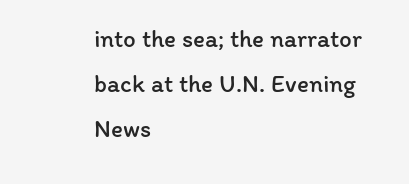into the sea; the narrator back at the U.N. Evening News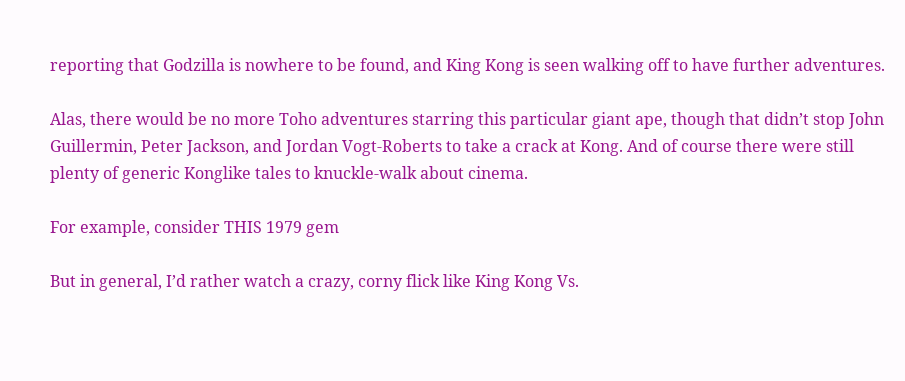reporting that Godzilla is nowhere to be found, and King Kong is seen walking off to have further adventures.

Alas, there would be no more Toho adventures starring this particular giant ape, though that didn’t stop John Guillermin, Peter Jackson, and Jordan Vogt-Roberts to take a crack at Kong. And of course there were still plenty of generic Konglike tales to knuckle-walk about cinema.

For example, consider THIS 1979 gem

But in general, I’d rather watch a crazy, corny flick like King Kong Vs.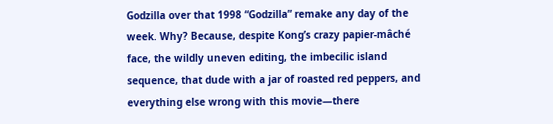Godzilla over that 1998 “Godzilla” remake any day of the week. Why? Because, despite Kong’s crazy papier-mâché face, the wildly uneven editing, the imbecilic island sequence, that dude with a jar of roasted red peppers, and everything else wrong with this movie—there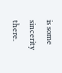is some sincerity there.